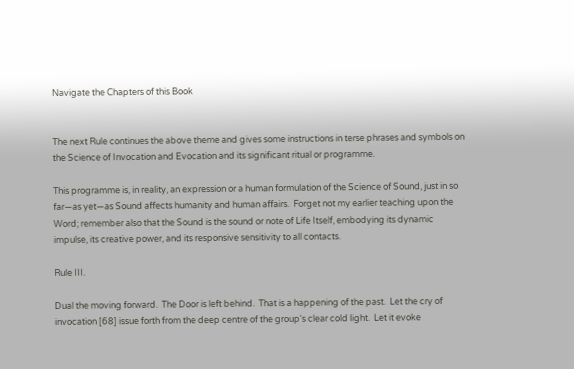Navigate the Chapters of this Book


The next Rule continues the above theme and gives some instructions in terse phrases and symbols on the Science of Invocation and Evocation and its significant ritual or programme.

This programme is, in reality, an expression or a human formulation of the Science of Sound, just in so far—as yet—as Sound affects humanity and human affairs.  Forget not my earlier teaching upon the Word; remember also that the Sound is the sound or note of Life Itself, embodying its dynamic impulse, its creative power, and its responsive sensitivity to all contacts.

Rule III.

Dual the moving forward.  The Door is left behind.  That is a happening of the past.  Let the cry of invocation [68] issue forth from the deep centre of the group's clear cold light.  Let it evoke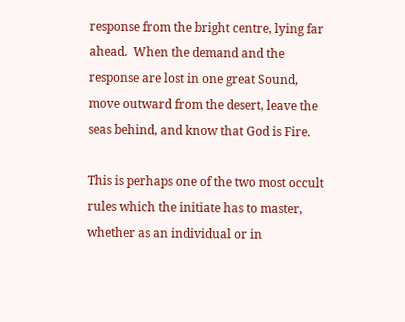response from the bright centre, lying far ahead.  When the demand and the response are lost in one great Sound, move outward from the desert, leave the seas behind, and know that God is Fire.

This is perhaps one of the two most occult rules which the initiate has to master, whether as an individual or in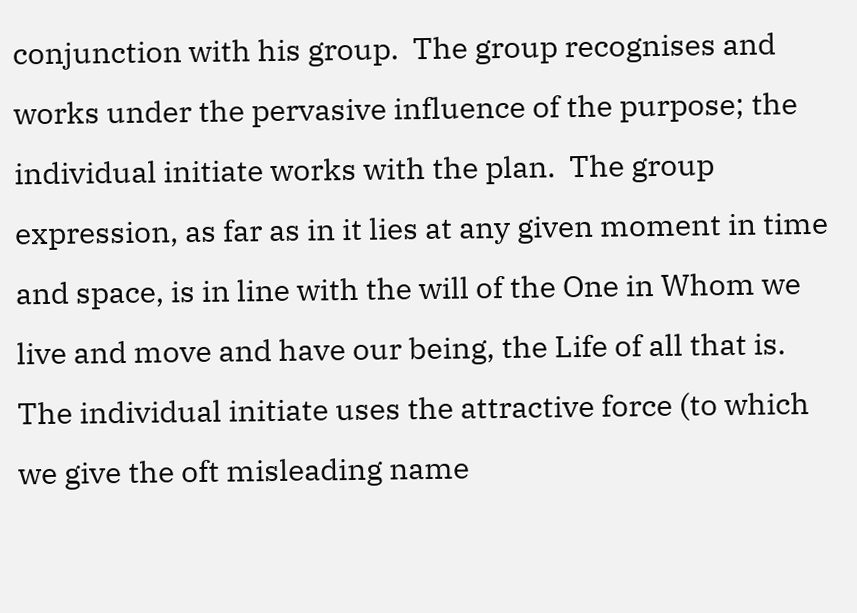conjunction with his group.  The group recognises and works under the pervasive influence of the purpose; the individual initiate works with the plan.  The group expression, as far as in it lies at any given moment in time and space, is in line with the will of the One in Whom we live and move and have our being, the Life of all that is.  The individual initiate uses the attractive force (to which we give the oft misleading name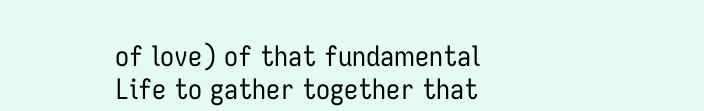of love) of that fundamental Life to gather together that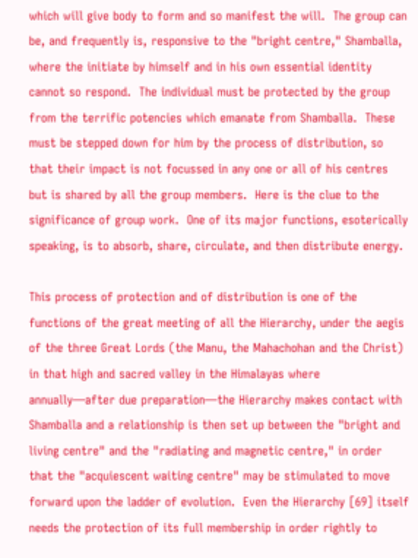which will give body to form and so manifest the will.  The group can be, and frequently is, responsive to the "bright centre," Shamballa, where the initiate by himself and in his own essential identity cannot so respond.  The individual must be protected by the group from the terrific potencies which emanate from Shamballa.  These must be stepped down for him by the process of distribution, so that their impact is not focussed in any one or all of his centres but is shared by all the group members.  Here is the clue to the significance of group work.  One of its major functions, esoterically speaking, is to absorb, share, circulate, and then distribute energy.

This process of protection and of distribution is one of the functions of the great meeting of all the Hierarchy, under the aegis of the three Great Lords (the Manu, the Mahachohan and the Christ) in that high and sacred valley in the Himalayas where annually—after due preparation—the Hierarchy makes contact with Shamballa and a relationship is then set up between the "bright and living centre" and the "radiating and magnetic centre," in order that the "acquiescent waiting centre" may be stimulated to move forward upon the ladder of evolution.  Even the Hierarchy [69] itself needs the protection of its full membership in order rightly to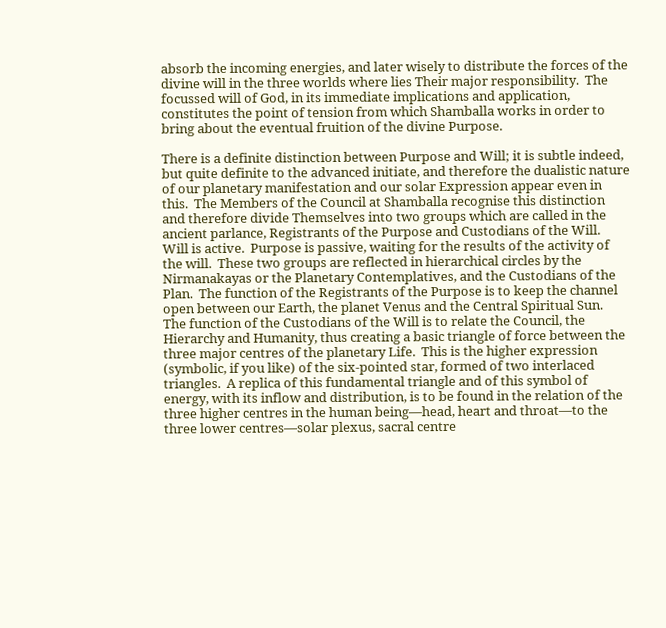absorb the incoming energies, and later wisely to distribute the forces of the divine will in the three worlds where lies Their major responsibility.  The focussed will of God, in its immediate implications and application, constitutes the point of tension from which Shamballa works in order to bring about the eventual fruition of the divine Purpose.

There is a definite distinction between Purpose and Will; it is subtle indeed, but quite definite to the advanced initiate, and therefore the dualistic nature of our planetary manifestation and our solar Expression appear even in this.  The Members of the Council at Shamballa recognise this distinction and therefore divide Themselves into two groups which are called in the ancient parlance, Registrants of the Purpose and Custodians of the Will.  Will is active.  Purpose is passive, waiting for the results of the activity of the will.  These two groups are reflected in hierarchical circles by the Nirmanakayas or the Planetary Contemplatives, and the Custodians of the Plan.  The function of the Registrants of the Purpose is to keep the channel open between our Earth, the planet Venus and the Central Spiritual Sun.  The function of the Custodians of the Will is to relate the Council, the Hierarchy and Humanity, thus creating a basic triangle of force between the three major centres of the planetary Life.  This is the higher expression (symbolic, if you like) of the six-pointed star, formed of two interlaced triangles.  A replica of this fundamental triangle and of this symbol of energy, with its inflow and distribution, is to be found in the relation of the three higher centres in the human being—head, heart and throat—to the three lower centres—solar plexus, sacral centre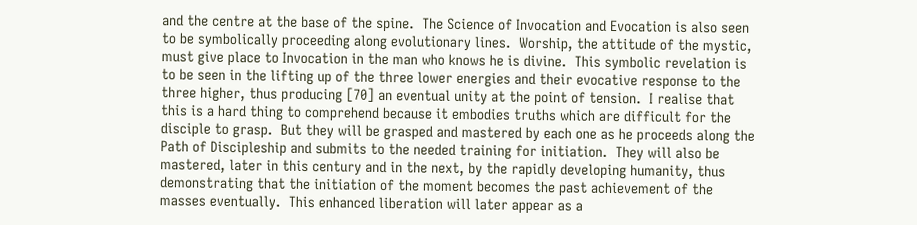and the centre at the base of the spine.  The Science of Invocation and Evocation is also seen to be symbolically proceeding along evolutionary lines.  Worship, the attitude of the mystic, must give place to Invocation in the man who knows he is divine.  This symbolic revelation is to be seen in the lifting up of the three lower energies and their evocative response to the three higher, thus producing [70] an eventual unity at the point of tension.  I realise that this is a hard thing to comprehend because it embodies truths which are difficult for the disciple to grasp.  But they will be grasped and mastered by each one as he proceeds along the Path of Discipleship and submits to the needed training for initiation.  They will also be mastered, later in this century and in the next, by the rapidly developing humanity, thus demonstrating that the initiation of the moment becomes the past achievement of the masses eventually.  This enhanced liberation will later appear as a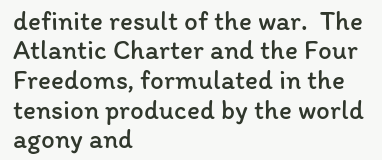definite result of the war.  The Atlantic Charter and the Four Freedoms, formulated in the tension produced by the world agony and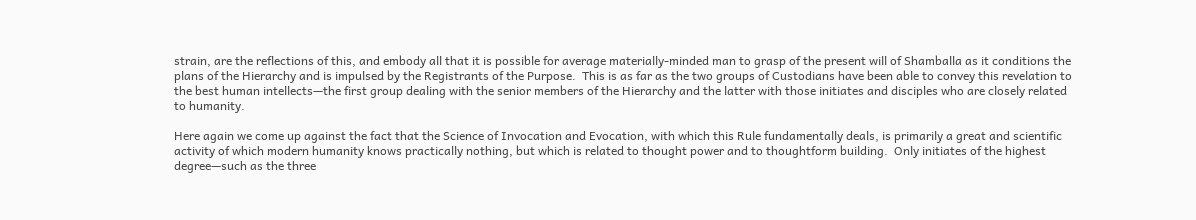strain, are the reflections of this, and embody all that it is possible for average materially-minded man to grasp of the present will of Shamballa as it conditions the plans of the Hierarchy and is impulsed by the Registrants of the Purpose.  This is as far as the two groups of Custodians have been able to convey this revelation to the best human intellects—the first group dealing with the senior members of the Hierarchy and the latter with those initiates and disciples who are closely related to humanity.

Here again we come up against the fact that the Science of Invocation and Evocation, with which this Rule fundamentally deals, is primarily a great and scientific activity of which modern humanity knows practically nothing, but which is related to thought power and to thoughtform building.  Only initiates of the highest degree—such as the three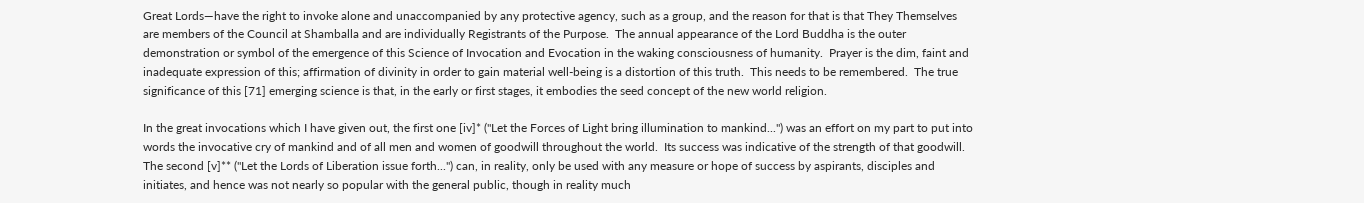Great Lords—have the right to invoke alone and unaccompanied by any protective agency, such as a group, and the reason for that is that They Themselves are members of the Council at Shamballa and are individually Registrants of the Purpose.  The annual appearance of the Lord Buddha is the outer demonstration or symbol of the emergence of this Science of Invocation and Evocation in the waking consciousness of humanity.  Prayer is the dim, faint and inadequate expression of this; affirmation of divinity in order to gain material well-being is a distortion of this truth.  This needs to be remembered.  The true significance of this [71] emerging science is that, in the early or first stages, it embodies the seed concept of the new world religion.

In the great invocations which I have given out, the first one [iv]* ("Let the Forces of Light bring illumination to mankind...") was an effort on my part to put into words the invocative cry of mankind and of all men and women of goodwill throughout the world.  Its success was indicative of the strength of that goodwill.  The second [v]** ("Let the Lords of Liberation issue forth...") can, in reality, only be used with any measure or hope of success by aspirants, disciples and initiates, and hence was not nearly so popular with the general public, though in reality much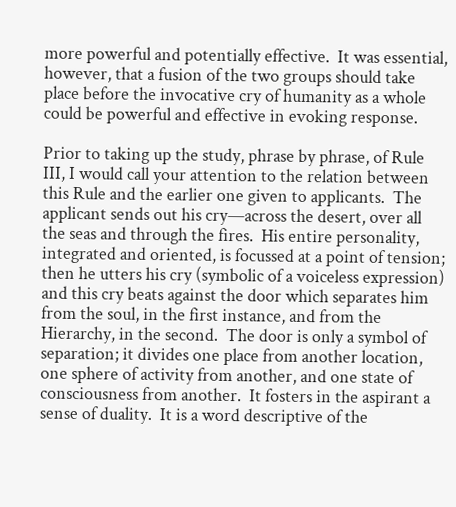more powerful and potentially effective.  It was essential, however, that a fusion of the two groups should take place before the invocative cry of humanity as a whole could be powerful and effective in evoking response.

Prior to taking up the study, phrase by phrase, of Rule III, I would call your attention to the relation between this Rule and the earlier one given to applicants.  The applicant sends out his cry—across the desert, over all the seas and through the fires.  His entire personality, integrated and oriented, is focussed at a point of tension; then he utters his cry (symbolic of a voiceless expression) and this cry beats against the door which separates him from the soul, in the first instance, and from the Hierarchy, in the second.  The door is only a symbol of separation; it divides one place from another location, one sphere of activity from another, and one state of consciousness from another.  It fosters in the aspirant a sense of duality.  It is a word descriptive of the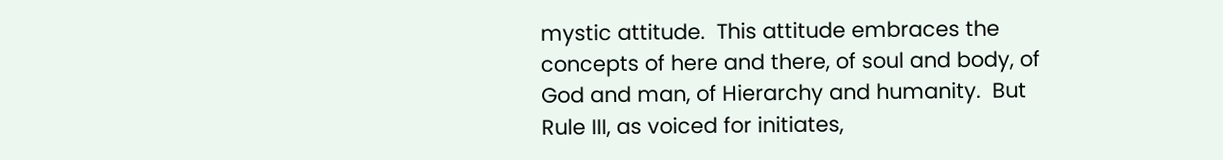mystic attitude.  This attitude embraces the concepts of here and there, of soul and body, of God and man, of Hierarchy and humanity.  But Rule III, as voiced for initiates,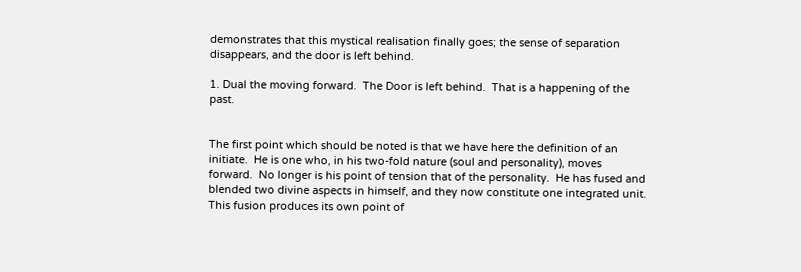demonstrates that this mystical realisation finally goes; the sense of separation disappears, and the door is left behind.

1. Dual the moving forward.  The Door is left behind.  That is a happening of the past.


The first point which should be noted is that we have here the definition of an initiate.  He is one who, in his two-fold nature (soul and personality), moves forward.  No longer is his point of tension that of the personality.  He has fused and blended two divine aspects in himself, and they now constitute one integrated unit.  This fusion produces its own point of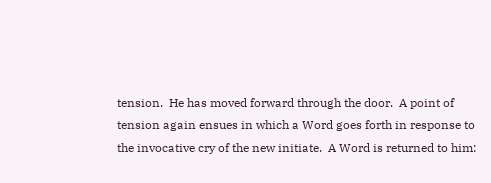tension.  He has moved forward through the door.  A point of tension again ensues in which a Word goes forth in response to the invocative cry of the new initiate.  A Word is returned to him: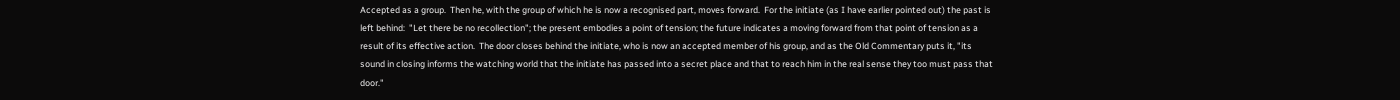Accepted as a group.  Then he, with the group of which he is now a recognised part, moves forward.  For the initiate (as I have earlier pointed out) the past is left behind:  "Let there be no recollection"; the present embodies a point of tension; the future indicates a moving forward from that point of tension as a result of its effective action.  The door closes behind the initiate, who is now an accepted member of his group, and as the Old Commentary puts it, "its sound in closing informs the watching world that the initiate has passed into a secret place and that to reach him in the real sense they too must pass that door."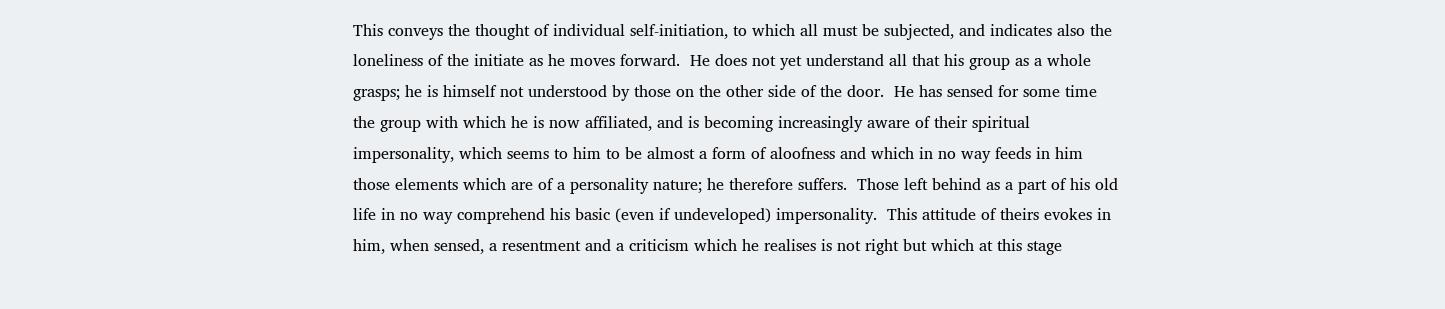This conveys the thought of individual self-initiation, to which all must be subjected, and indicates also the loneliness of the initiate as he moves forward.  He does not yet understand all that his group as a whole grasps; he is himself not understood by those on the other side of the door.  He has sensed for some time the group with which he is now affiliated, and is becoming increasingly aware of their spiritual impersonality, which seems to him to be almost a form of aloofness and which in no way feeds in him those elements which are of a personality nature; he therefore suffers.  Those left behind as a part of his old life in no way comprehend his basic (even if undeveloped) impersonality.  This attitude of theirs evokes in him, when sensed, a resentment and a criticism which he realises is not right but which at this stage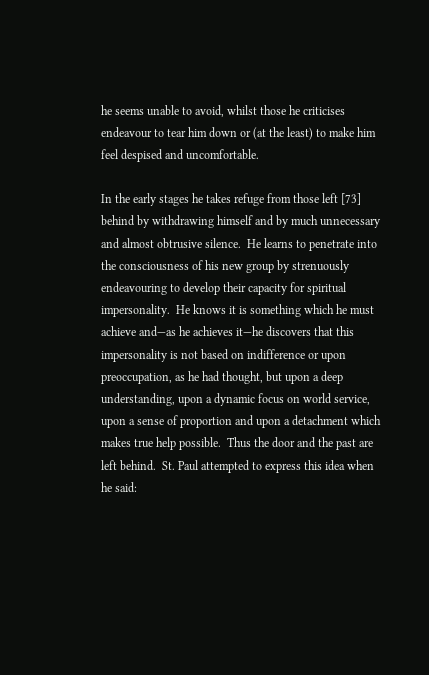he seems unable to avoid, whilst those he criticises endeavour to tear him down or (at the least) to make him feel despised and uncomfortable.

In the early stages he takes refuge from those left [73] behind by withdrawing himself and by much unnecessary and almost obtrusive silence.  He learns to penetrate into the consciousness of his new group by strenuously endeavouring to develop their capacity for spiritual impersonality.  He knows it is something which he must achieve and—as he achieves it—he discovers that this impersonality is not based on indifference or upon preoccupation, as he had thought, but upon a deep understanding, upon a dynamic focus on world service, upon a sense of proportion and upon a detachment which makes true help possible.  Thus the door and the past are left behind.  St. Paul attempted to express this idea when he said: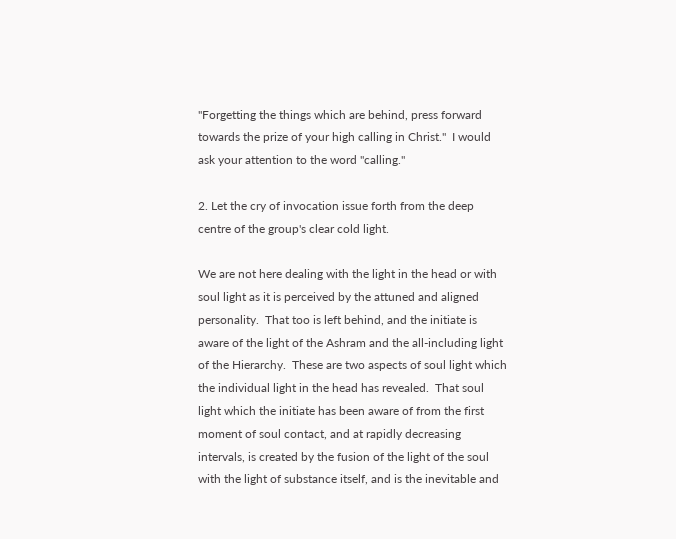"Forgetting the things which are behind, press forward towards the prize of your high calling in Christ."  I would ask your attention to the word "calling."

2. Let the cry of invocation issue forth from the deep centre of the group's clear cold light.

We are not here dealing with the light in the head or with soul light as it is perceived by the attuned and aligned personality.  That too is left behind, and the initiate is aware of the light of the Ashram and the all-including light of the Hierarchy.  These are two aspects of soul light which the individual light in the head has revealed.  That soul light which the initiate has been aware of from the first moment of soul contact, and at rapidly decreasing intervals, is created by the fusion of the light of the soul with the light of substance itself, and is the inevitable and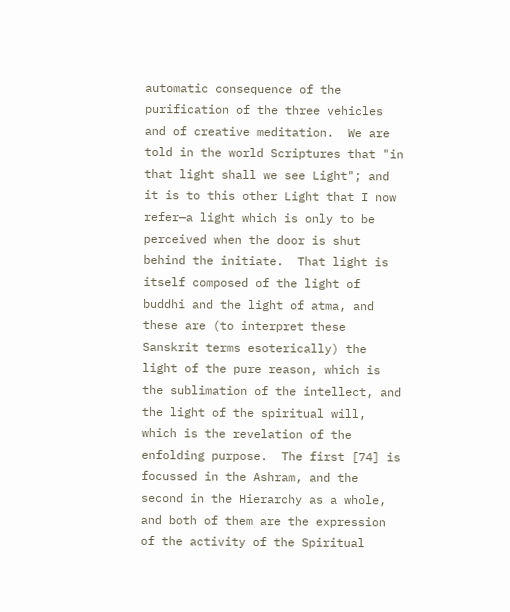automatic consequence of the purification of the three vehicles and of creative meditation.  We are told in the world Scriptures that "in that light shall we see Light"; and it is to this other Light that I now refer—a light which is only to be perceived when the door is shut behind the initiate.  That light is itself composed of the light of buddhi and the light of atma, and these are (to interpret these Sanskrit terms esoterically) the light of the pure reason, which is the sublimation of the intellect, and the light of the spiritual will, which is the revelation of the enfolding purpose.  The first [74] is focussed in the Ashram, and the second in the Hierarchy as a whole, and both of them are the expression of the activity of the Spiritual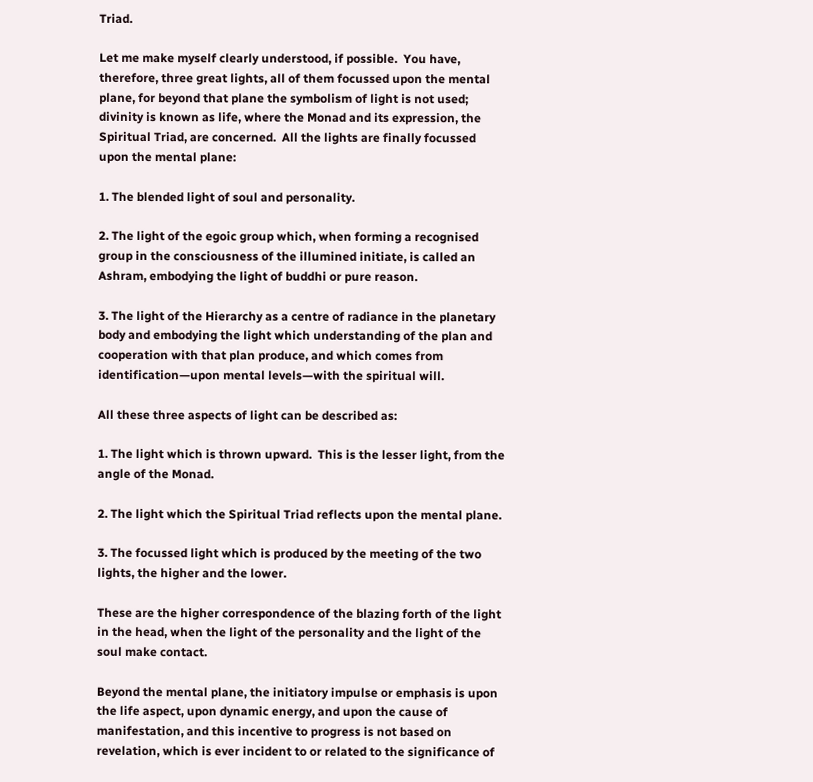Triad.

Let me make myself clearly understood, if possible.  You have, therefore, three great lights, all of them focussed upon the mental plane, for beyond that plane the symbolism of light is not used; divinity is known as life, where the Monad and its expression, the Spiritual Triad, are concerned.  All the lights are finally focussed upon the mental plane:

1. The blended light of soul and personality.

2. The light of the egoic group which, when forming a recognised group in the consciousness of the illumined initiate, is called an Ashram, embodying the light of buddhi or pure reason.

3. The light of the Hierarchy as a centre of radiance in the planetary body and embodying the light which understanding of the plan and cooperation with that plan produce, and which comes from identification—upon mental levels—with the spiritual will.

All these three aspects of light can be described as:

1. The light which is thrown upward.  This is the lesser light, from the angle of the Monad.

2. The light which the Spiritual Triad reflects upon the mental plane.

3. The focussed light which is produced by the meeting of the two lights, the higher and the lower.

These are the higher correspondence of the blazing forth of the light in the head, when the light of the personality and the light of the soul make contact.

Beyond the mental plane, the initiatory impulse or emphasis is upon the life aspect, upon dynamic energy, and upon the cause of manifestation, and this incentive to progress is not based on revelation, which is ever incident to or related to the significance of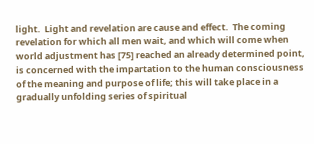light.  Light and revelation are cause and effect.  The coming revelation for which all men wait, and which will come when world adjustment has [75] reached an already determined point, is concerned with the impartation to the human consciousness of the meaning and purpose of life; this will take place in a gradually unfolding series of spiritual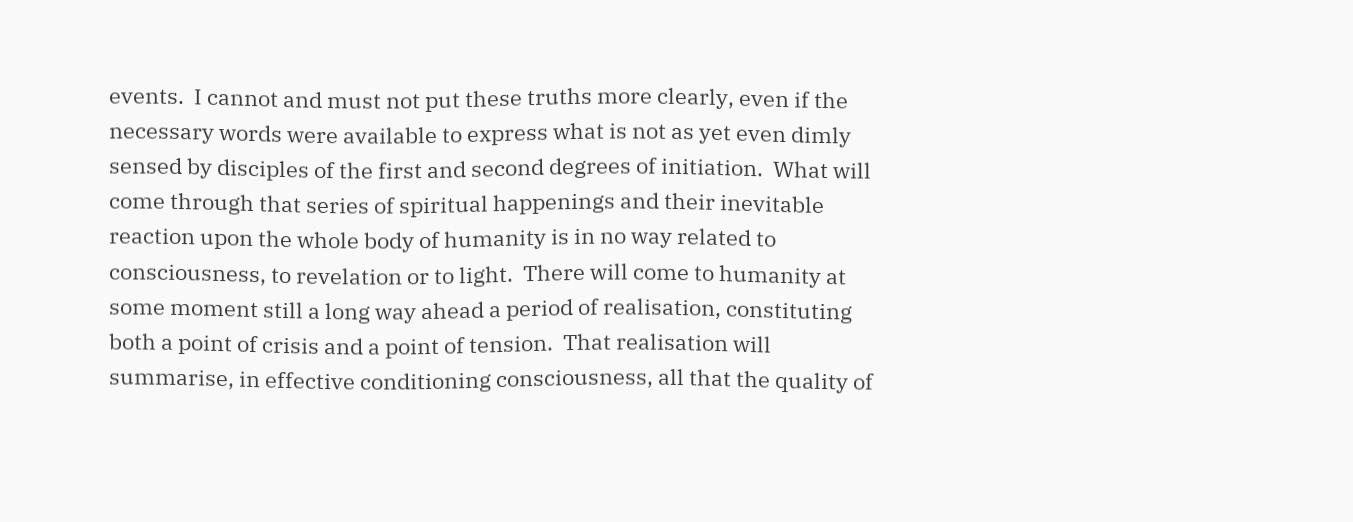events.  I cannot and must not put these truths more clearly, even if the necessary words were available to express what is not as yet even dimly sensed by disciples of the first and second degrees of initiation.  What will come through that series of spiritual happenings and their inevitable reaction upon the whole body of humanity is in no way related to consciousness, to revelation or to light.  There will come to humanity at some moment still a long way ahead a period of realisation, constituting both a point of crisis and a point of tension.  That realisation will summarise, in effective conditioning consciousness, all that the quality of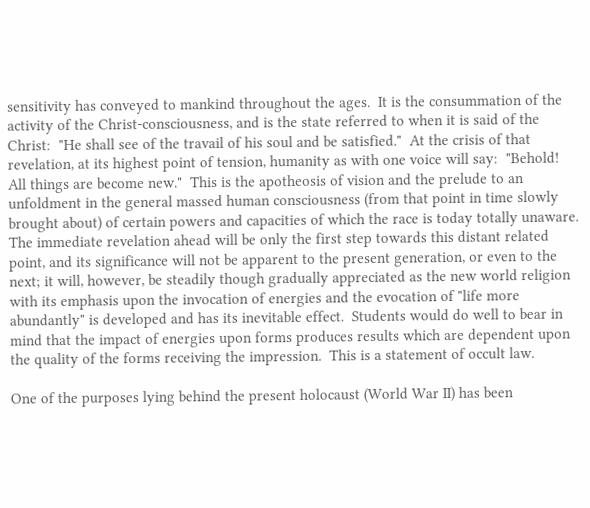sensitivity has conveyed to mankind throughout the ages.  It is the consummation of the activity of the Christ-consciousness, and is the state referred to when it is said of the Christ:  "He shall see of the travail of his soul and be satisfied."  At the crisis of that revelation, at its highest point of tension, humanity as with one voice will say:  "Behold!  All things are become new."  This is the apotheosis of vision and the prelude to an unfoldment in the general massed human consciousness (from that point in time slowly brought about) of certain powers and capacities of which the race is today totally unaware.  The immediate revelation ahead will be only the first step towards this distant related point, and its significance will not be apparent to the present generation, or even to the next; it will, however, be steadily though gradually appreciated as the new world religion with its emphasis upon the invocation of energies and the evocation of "life more abundantly" is developed and has its inevitable effect.  Students would do well to bear in mind that the impact of energies upon forms produces results which are dependent upon the quality of the forms receiving the impression.  This is a statement of occult law.

One of the purposes lying behind the present holocaust (World War II) has been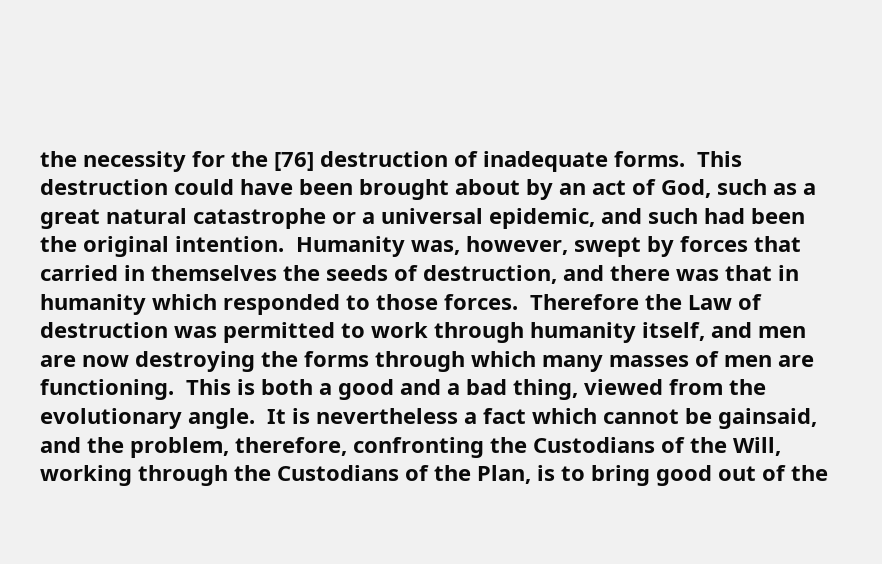the necessity for the [76] destruction of inadequate forms.  This destruction could have been brought about by an act of God, such as a great natural catastrophe or a universal epidemic, and such had been the original intention.  Humanity was, however, swept by forces that carried in themselves the seeds of destruction, and there was that in humanity which responded to those forces.  Therefore the Law of destruction was permitted to work through humanity itself, and men are now destroying the forms through which many masses of men are functioning.  This is both a good and a bad thing, viewed from the evolutionary angle.  It is nevertheless a fact which cannot be gainsaid, and the problem, therefore, confronting the Custodians of the Will, working through the Custodians of the Plan, is to bring good out of the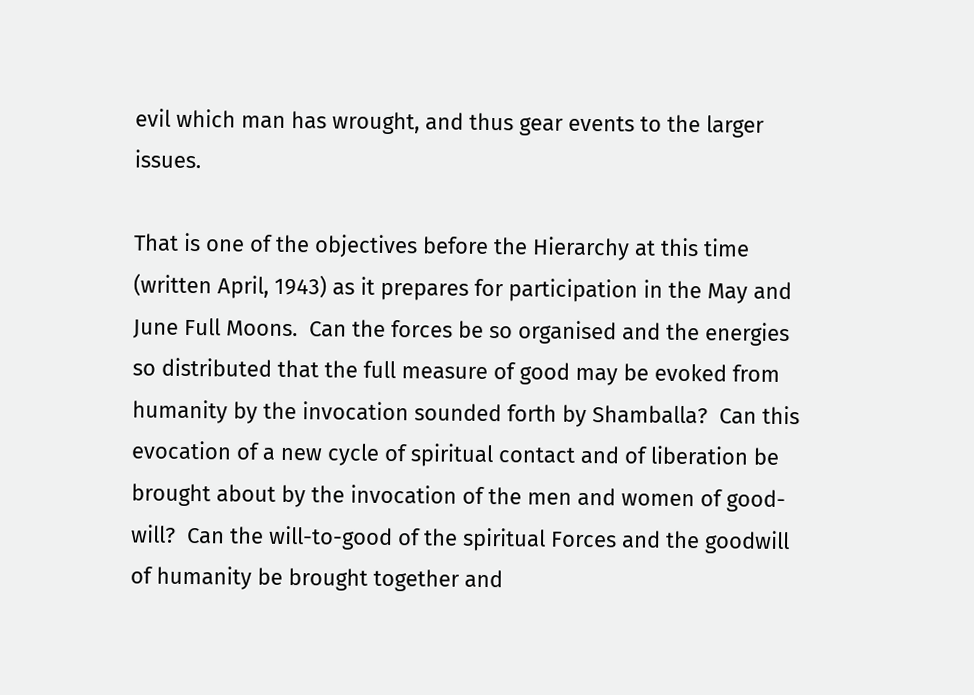evil which man has wrought, and thus gear events to the larger issues.

That is one of the objectives before the Hierarchy at this time (written April, 1943) as it prepares for participation in the May and June Full Moons.  Can the forces be so organised and the energies so distributed that the full measure of good may be evoked from humanity by the invocation sounded forth by Shamballa?  Can this evocation of a new cycle of spiritual contact and of liberation be brought about by the invocation of the men and women of good-will?  Can the will-to-good of the spiritual Forces and the goodwill of humanity be brought together and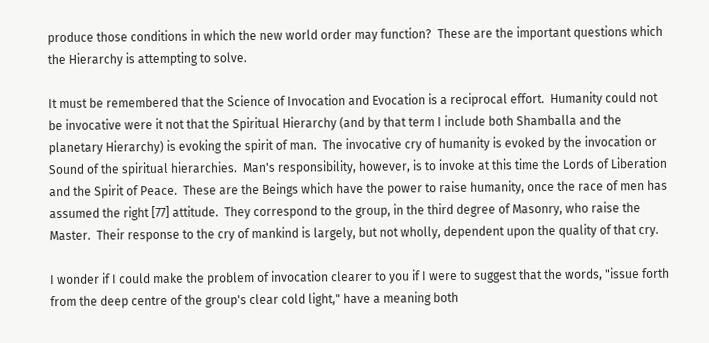produce those conditions in which the new world order may function?  These are the important questions which the Hierarchy is attempting to solve.

It must be remembered that the Science of Invocation and Evocation is a reciprocal effort.  Humanity could not be invocative were it not that the Spiritual Hierarchy (and by that term I include both Shamballa and the planetary Hierarchy) is evoking the spirit of man.  The invocative cry of humanity is evoked by the invocation or Sound of the spiritual hierarchies.  Man's responsibility, however, is to invoke at this time the Lords of Liberation and the Spirit of Peace.  These are the Beings which have the power to raise humanity, once the race of men has assumed the right [77] attitude.  They correspond to the group, in the third degree of Masonry, who raise the Master.  Their response to the cry of mankind is largely, but not wholly, dependent upon the quality of that cry.

I wonder if I could make the problem of invocation clearer to you if I were to suggest that the words, "issue forth from the deep centre of the group's clear cold light," have a meaning both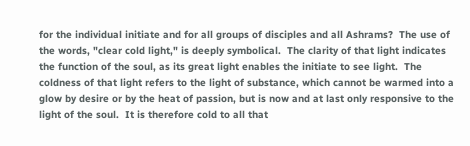for the individual initiate and for all groups of disciples and all Ashrams?  The use of the words, "clear cold light," is deeply symbolical.  The clarity of that light indicates the function of the soul, as its great light enables the initiate to see light.  The coldness of that light refers to the light of substance, which cannot be warmed into a glow by desire or by the heat of passion, but is now and at last only responsive to the light of the soul.  It is therefore cold to all that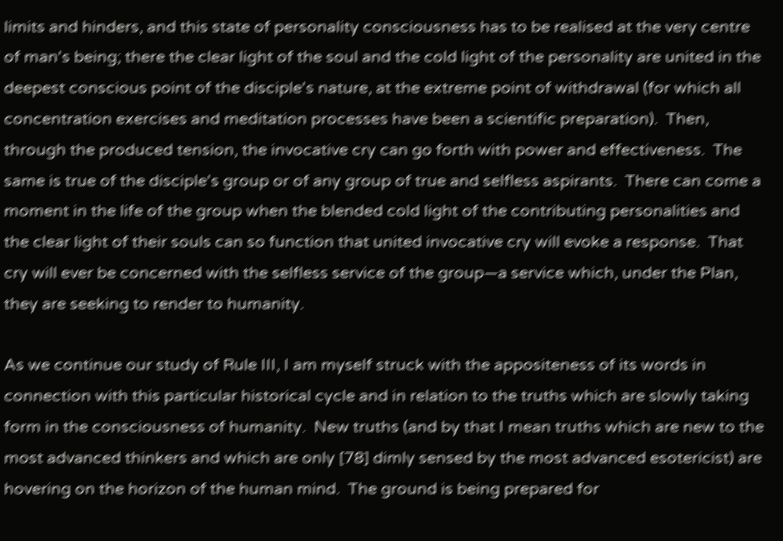limits and hinders, and this state of personality consciousness has to be realised at the very centre of man's being; there the clear light of the soul and the cold light of the personality are united in the deepest conscious point of the disciple's nature, at the extreme point of withdrawal (for which all concentration exercises and meditation processes have been a scientific preparation).  Then, through the produced tension, the invocative cry can go forth with power and effectiveness.  The same is true of the disciple's group or of any group of true and selfless aspirants.  There can come a moment in the life of the group when the blended cold light of the contributing personalities and the clear light of their souls can so function that united invocative cry will evoke a response.  That cry will ever be concerned with the selfless service of the group—a service which, under the Plan, they are seeking to render to humanity.

As we continue our study of Rule III, I am myself struck with the appositeness of its words in connection with this particular historical cycle and in relation to the truths which are slowly taking form in the consciousness of humanity.  New truths (and by that I mean truths which are new to the most advanced thinkers and which are only [78] dimly sensed by the most advanced esotericist) are hovering on the horizon of the human mind.  The ground is being prepared for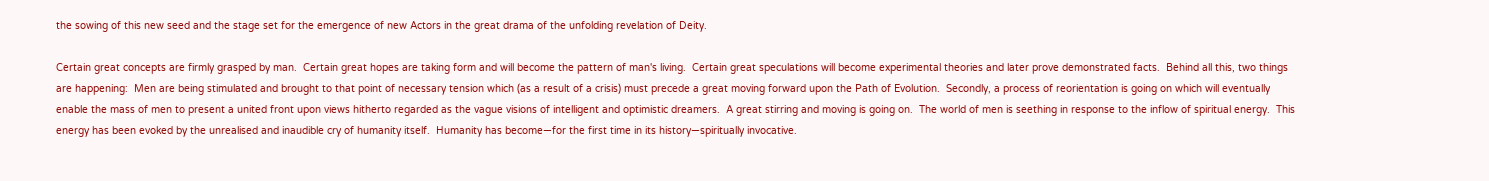the sowing of this new seed and the stage set for the emergence of new Actors in the great drama of the unfolding revelation of Deity.

Certain great concepts are firmly grasped by man.  Certain great hopes are taking form and will become the pattern of man's living.  Certain great speculations will become experimental theories and later prove demonstrated facts.  Behind all this, two things are happening:  Men are being stimulated and brought to that point of necessary tension which (as a result of a crisis) must precede a great moving forward upon the Path of Evolution.  Secondly, a process of reorientation is going on which will eventually enable the mass of men to present a united front upon views hitherto regarded as the vague visions of intelligent and optimistic dreamers.  A great stirring and moving is going on.  The world of men is seething in response to the inflow of spiritual energy.  This energy has been evoked by the unrealised and inaudible cry of humanity itself.  Humanity has become—for the first time in its history—spiritually invocative.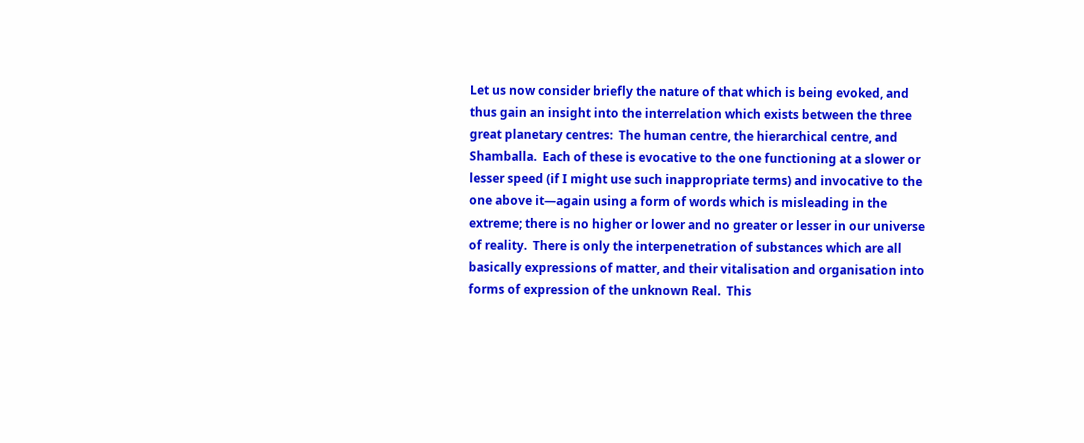Let us now consider briefly the nature of that which is being evoked, and thus gain an insight into the interrelation which exists between the three great planetary centres:  The human centre, the hierarchical centre, and Shamballa.  Each of these is evocative to the one functioning at a slower or lesser speed (if I might use such inappropriate terms) and invocative to the one above it—again using a form of words which is misleading in the extreme; there is no higher or lower and no greater or lesser in our universe of reality.  There is only the interpenetration of substances which are all basically expressions of matter, and their vitalisation and organisation into forms of expression of the unknown Real.  This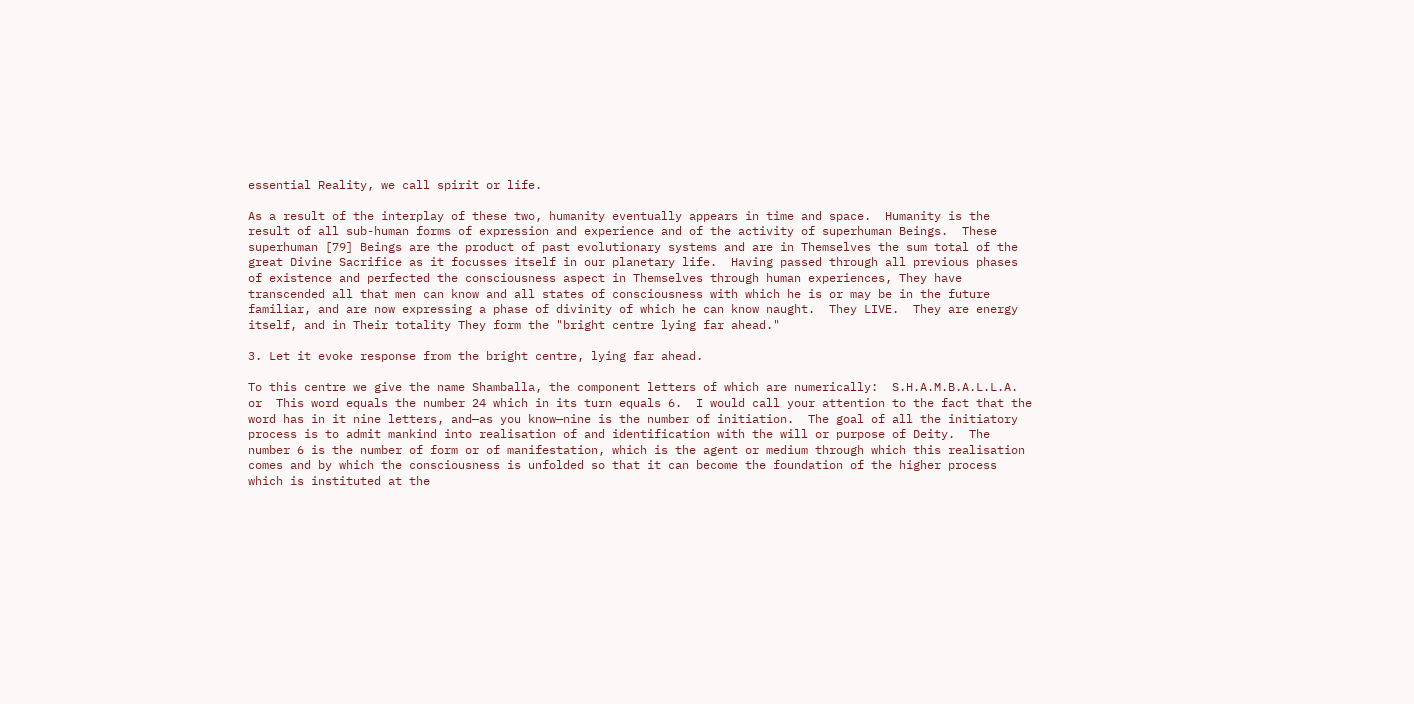essential Reality, we call spirit or life.

As a result of the interplay of these two, humanity eventually appears in time and space.  Humanity is the result of all sub-human forms of expression and experience and of the activity of superhuman Beings.  These superhuman [79] Beings are the product of past evolutionary systems and are in Themselves the sum total of the great Divine Sacrifice as it focusses itself in our planetary life.  Having passed through all previous phases of existence and perfected the consciousness aspect in Themselves through human experiences, They have transcended all that men can know and all states of consciousness with which he is or may be in the future familiar, and are now expressing a phase of divinity of which he can know naught.  They LIVE.  They are energy itself, and in Their totality They form the "bright centre lying far ahead."

3. Let it evoke response from the bright centre, lying far ahead.

To this centre we give the name Shamballa, the component letters of which are numerically:  S.H.A.M.B.A.L.L.A. or  This word equals the number 24 which in its turn equals 6.  I would call your attention to the fact that the word has in it nine letters, and—as you know—nine is the number of initiation.  The goal of all the initiatory process is to admit mankind into realisation of and identification with the will or purpose of Deity.  The number 6 is the number of form or of manifestation, which is the agent or medium through which this realisation comes and by which the consciousness is unfolded so that it can become the foundation of the higher process which is instituted at the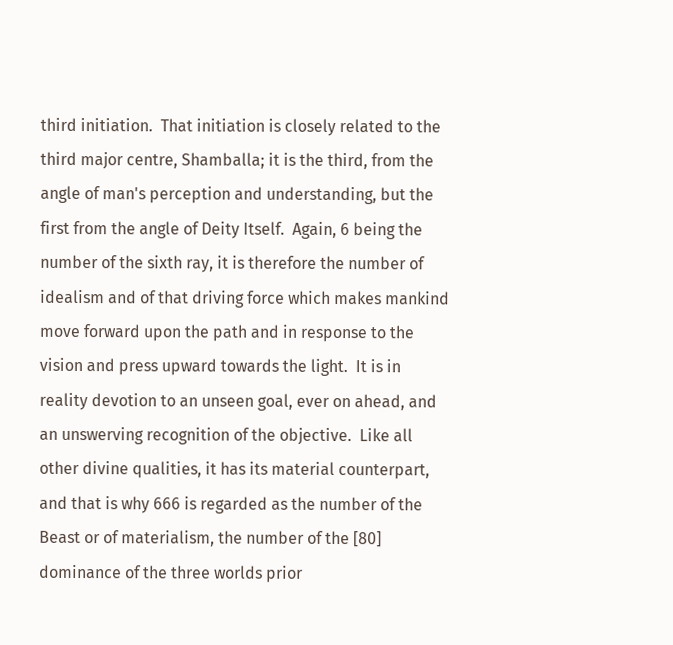third initiation.  That initiation is closely related to the third major centre, Shamballa; it is the third, from the angle of man's perception and understanding, but the first from the angle of Deity Itself.  Again, 6 being the number of the sixth ray, it is therefore the number of idealism and of that driving force which makes mankind move forward upon the path and in response to the vision and press upward towards the light.  It is in reality devotion to an unseen goal, ever on ahead, and an unswerving recognition of the objective.  Like all other divine qualities, it has its material counterpart, and that is why 666 is regarded as the number of the Beast or of materialism, the number of the [80] dominance of the three worlds prior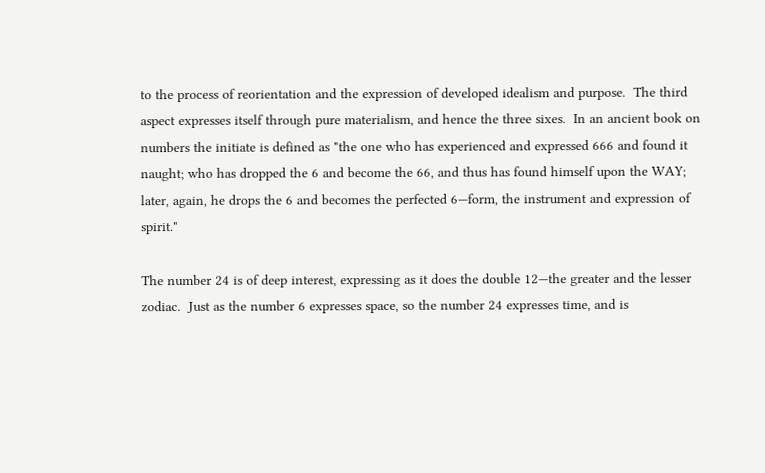to the process of reorientation and the expression of developed idealism and purpose.  The third aspect expresses itself through pure materialism, and hence the three sixes.  In an ancient book on numbers the initiate is defined as "the one who has experienced and expressed 666 and found it naught; who has dropped the 6 and become the 66, and thus has found himself upon the WAY; later, again, he drops the 6 and becomes the perfected 6—form, the instrument and expression of spirit."

The number 24 is of deep interest, expressing as it does the double 12—the greater and the lesser zodiac.  Just as the number 6 expresses space, so the number 24 expresses time, and is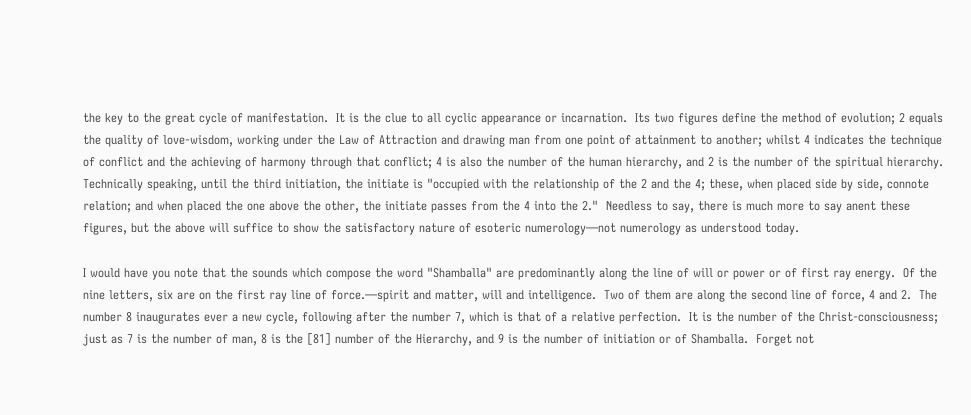the key to the great cycle of manifestation.  It is the clue to all cyclic appearance or incarnation.  Its two figures define the method of evolution; 2 equals the quality of love-wisdom, working under the Law of Attraction and drawing man from one point of attainment to another; whilst 4 indicates the technique of conflict and the achieving of harmony through that conflict; 4 is also the number of the human hierarchy, and 2 is the number of the spiritual hierarchy.  Technically speaking, until the third initiation, the initiate is "occupied with the relationship of the 2 and the 4; these, when placed side by side, connote relation; and when placed the one above the other, the initiate passes from the 4 into the 2."  Needless to say, there is much more to say anent these figures, but the above will suffice to show the satisfactory nature of esoteric numerology—not numerology as understood today.

I would have you note that the sounds which compose the word "Shamballa" are predominantly along the line of will or power or of first ray energy.  Of the nine letters, six are on the first ray line of force.—spirit and matter, will and intelligence.  Two of them are along the second line of force, 4 and 2.  The number 8 inaugurates ever a new cycle, following after the number 7, which is that of a relative perfection.  It is the number of the Christ-consciousness; just as 7 is the number of man, 8 is the [81] number of the Hierarchy, and 9 is the number of initiation or of Shamballa.  Forget not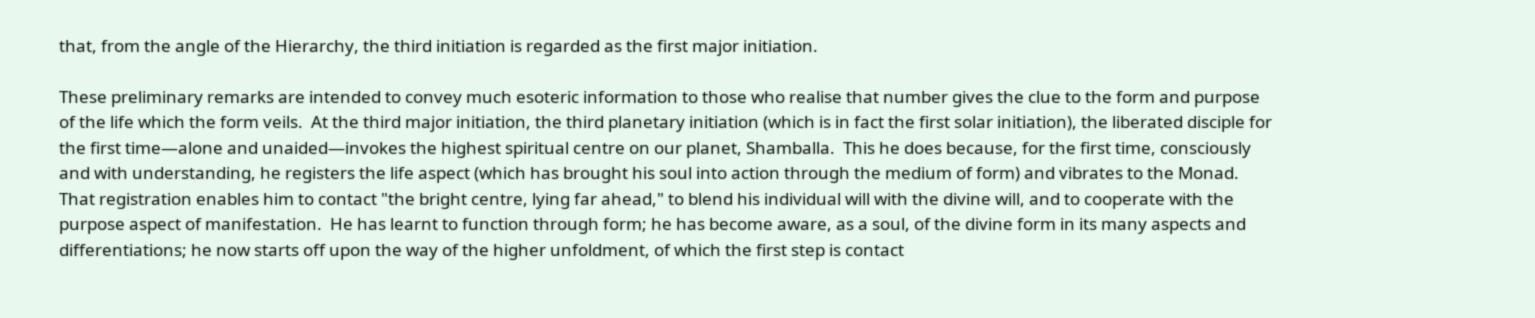that, from the angle of the Hierarchy, the third initiation is regarded as the first major initiation.

These preliminary remarks are intended to convey much esoteric information to those who realise that number gives the clue to the form and purpose of the life which the form veils.  At the third major initiation, the third planetary initiation (which is in fact the first solar initiation), the liberated disciple for the first time—alone and unaided—invokes the highest spiritual centre on our planet, Shamballa.  This he does because, for the first time, consciously and with understanding, he registers the life aspect (which has brought his soul into action through the medium of form) and vibrates to the Monad.  That registration enables him to contact "the bright centre, lying far ahead," to blend his individual will with the divine will, and to cooperate with the purpose aspect of manifestation.  He has learnt to function through form; he has become aware, as a soul, of the divine form in its many aspects and differentiations; he now starts off upon the way of the higher unfoldment, of which the first step is contact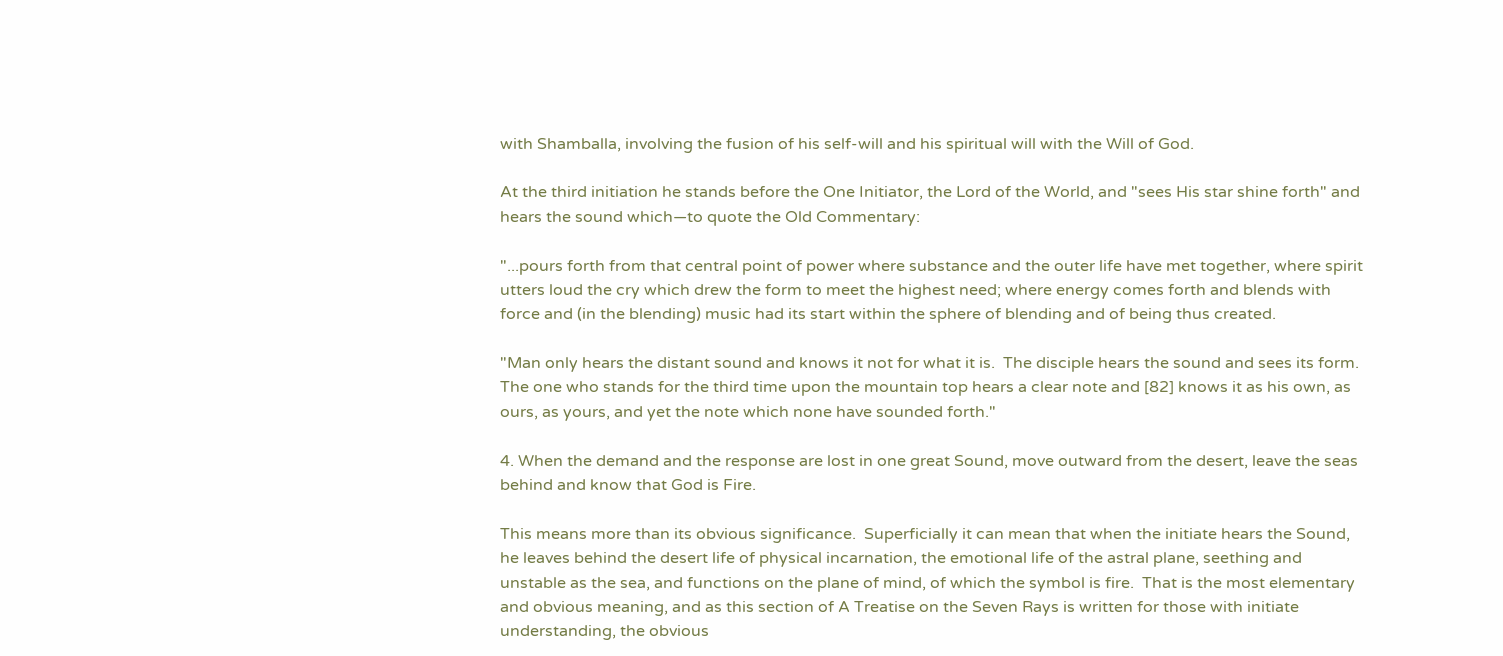with Shamballa, involving the fusion of his self-will and his spiritual will with the Will of God.

At the third initiation he stands before the One Initiator, the Lord of the World, and "sees His star shine forth" and hears the sound which—to quote the Old Commentary:

"...pours forth from that central point of power where substance and the outer life have met together, where spirit utters loud the cry which drew the form to meet the highest need; where energy comes forth and blends with force and (in the blending) music had its start within the sphere of blending and of being thus created.

"Man only hears the distant sound and knows it not for what it is.  The disciple hears the sound and sees its form.  The one who stands for the third time upon the mountain top hears a clear note and [82] knows it as his own, as ours, as yours, and yet the note which none have sounded forth."

4. When the demand and the response are lost in one great Sound, move outward from the desert, leave the seas behind and know that God is Fire.

This means more than its obvious significance.  Superficially it can mean that when the initiate hears the Sound, he leaves behind the desert life of physical incarnation, the emotional life of the astral plane, seething and unstable as the sea, and functions on the plane of mind, of which the symbol is fire.  That is the most elementary and obvious meaning, and as this section of A Treatise on the Seven Rays is written for those with initiate understanding, the obvious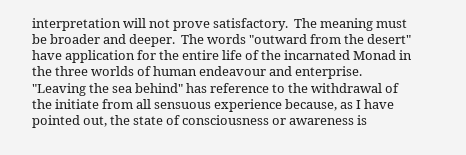interpretation will not prove satisfactory.  The meaning must be broader and deeper.  The words "outward from the desert" have application for the entire life of the incarnated Monad in the three worlds of human endeavour and enterprise.  "Leaving the sea behind" has reference to the withdrawal of the initiate from all sensuous experience because, as I have pointed out, the state of consciousness or awareness is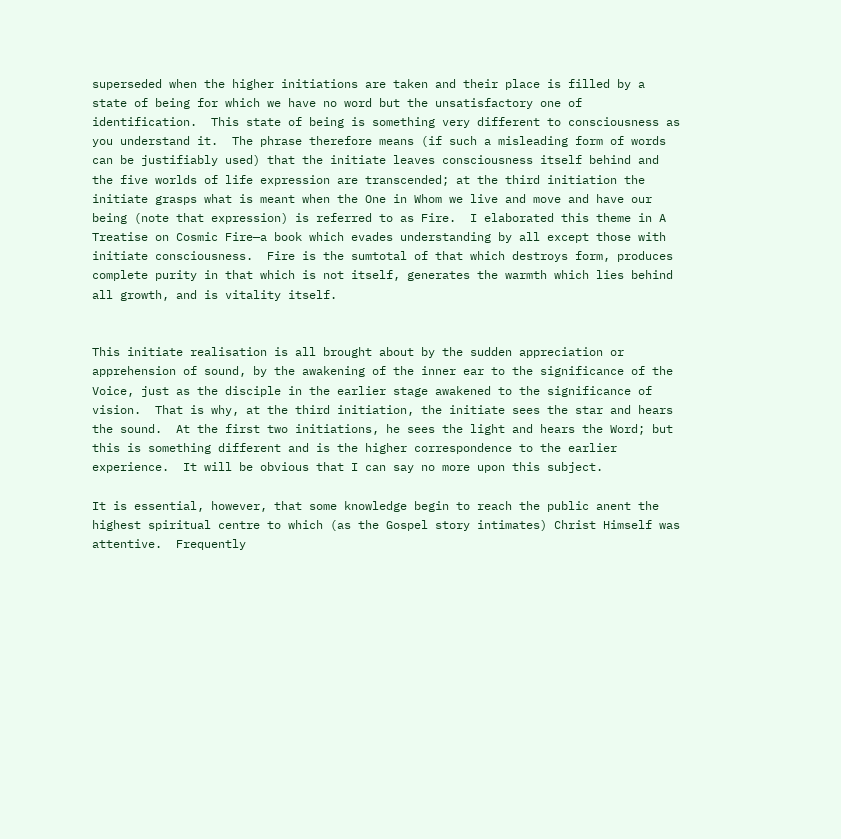superseded when the higher initiations are taken and their place is filled by a state of being for which we have no word but the unsatisfactory one of identification.  This state of being is something very different to consciousness as you understand it.  The phrase therefore means (if such a misleading form of words can be justifiably used) that the initiate leaves consciousness itself behind and the five worlds of life expression are transcended; at the third initiation the initiate grasps what is meant when the One in Whom we live and move and have our being (note that expression) is referred to as Fire.  I elaborated this theme in A Treatise on Cosmic Fire—a book which evades understanding by all except those with initiate consciousness.  Fire is the sumtotal of that which destroys form, produces complete purity in that which is not itself, generates the warmth which lies behind all growth, and is vitality itself.


This initiate realisation is all brought about by the sudden appreciation or apprehension of sound, by the awakening of the inner ear to the significance of the Voice, just as the disciple in the earlier stage awakened to the significance of vision.  That is why, at the third initiation, the initiate sees the star and hears the sound.  At the first two initiations, he sees the light and hears the Word; but this is something different and is the higher correspondence to the earlier experience.  It will be obvious that I can say no more upon this subject.

It is essential, however, that some knowledge begin to reach the public anent the highest spiritual centre to which (as the Gospel story intimates) Christ Himself was attentive.  Frequently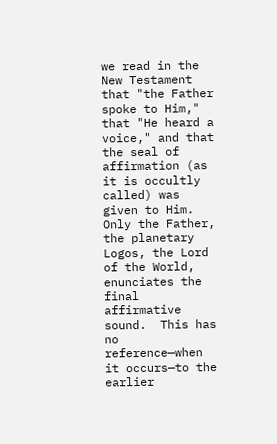we read in the New Testament that "the Father spoke to Him," that "He heard a voice," and that the seal of affirmation (as it is occultly called) was given to Him.  Only the Father, the planetary Logos, the Lord of the World, enunciates the final affirmative sound.  This has no reference—when it occurs—to the earlier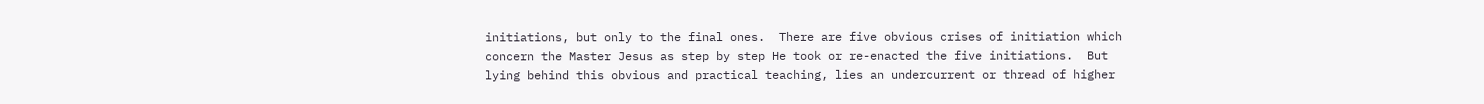initiations, but only to the final ones.  There are five obvious crises of initiation which concern the Master Jesus as step by step He took or re-enacted the five initiations.  But lying behind this obvious and practical teaching, lies an undercurrent or thread of higher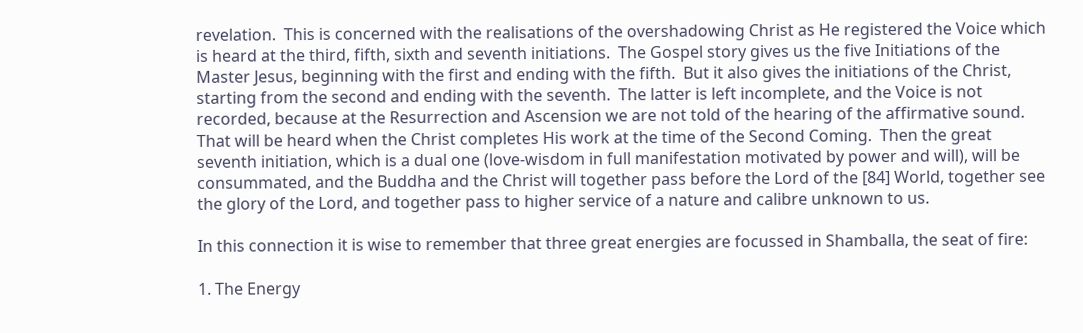revelation.  This is concerned with the realisations of the overshadowing Christ as He registered the Voice which is heard at the third, fifth, sixth and seventh initiations.  The Gospel story gives us the five Initiations of the Master Jesus, beginning with the first and ending with the fifth.  But it also gives the initiations of the Christ, starting from the second and ending with the seventh.  The latter is left incomplete, and the Voice is not recorded, because at the Resurrection and Ascension we are not told of the hearing of the affirmative sound.  That will be heard when the Christ completes His work at the time of the Second Coming.  Then the great seventh initiation, which is a dual one (love-wisdom in full manifestation motivated by power and will), will be consummated, and the Buddha and the Christ will together pass before the Lord of the [84] World, together see the glory of the Lord, and together pass to higher service of a nature and calibre unknown to us.

In this connection it is wise to remember that three great energies are focussed in Shamballa, the seat of fire:

1. The Energy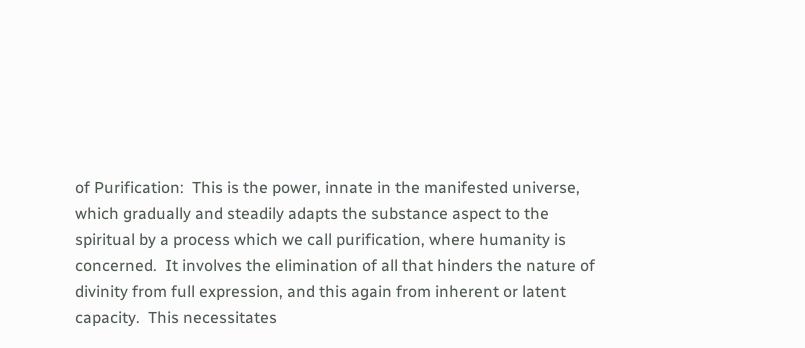of Purification:  This is the power, innate in the manifested universe, which gradually and steadily adapts the substance aspect to the spiritual by a process which we call purification, where humanity is concerned.  It involves the elimination of all that hinders the nature of divinity from full expression, and this again from inherent or latent capacity.  This necessitates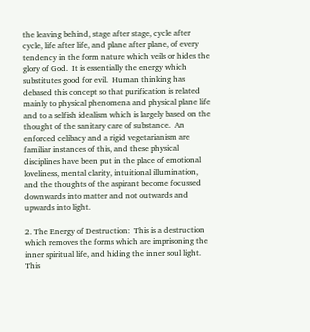the leaving behind, stage after stage, cycle after cycle, life after life, and plane after plane, of every tendency in the form nature which veils or hides the glory of God.  It is essentially the energy which substitutes good for evil.  Human thinking has debased this concept so that purification is related mainly to physical phenomena and physical plane life and to a selfish idealism which is largely based on the thought of the sanitary care of substance.  An enforced celibacy and a rigid vegetarianism are familiar instances of this, and these physical disciplines have been put in the place of emotional loveliness, mental clarity, intuitional illumination, and the thoughts of the aspirant become focussed downwards into matter and not outwards and upwards into light.

2. The Energy of Destruction:  This is a destruction which removes the forms which are imprisoning the inner spiritual life, and hiding the inner soul light.  This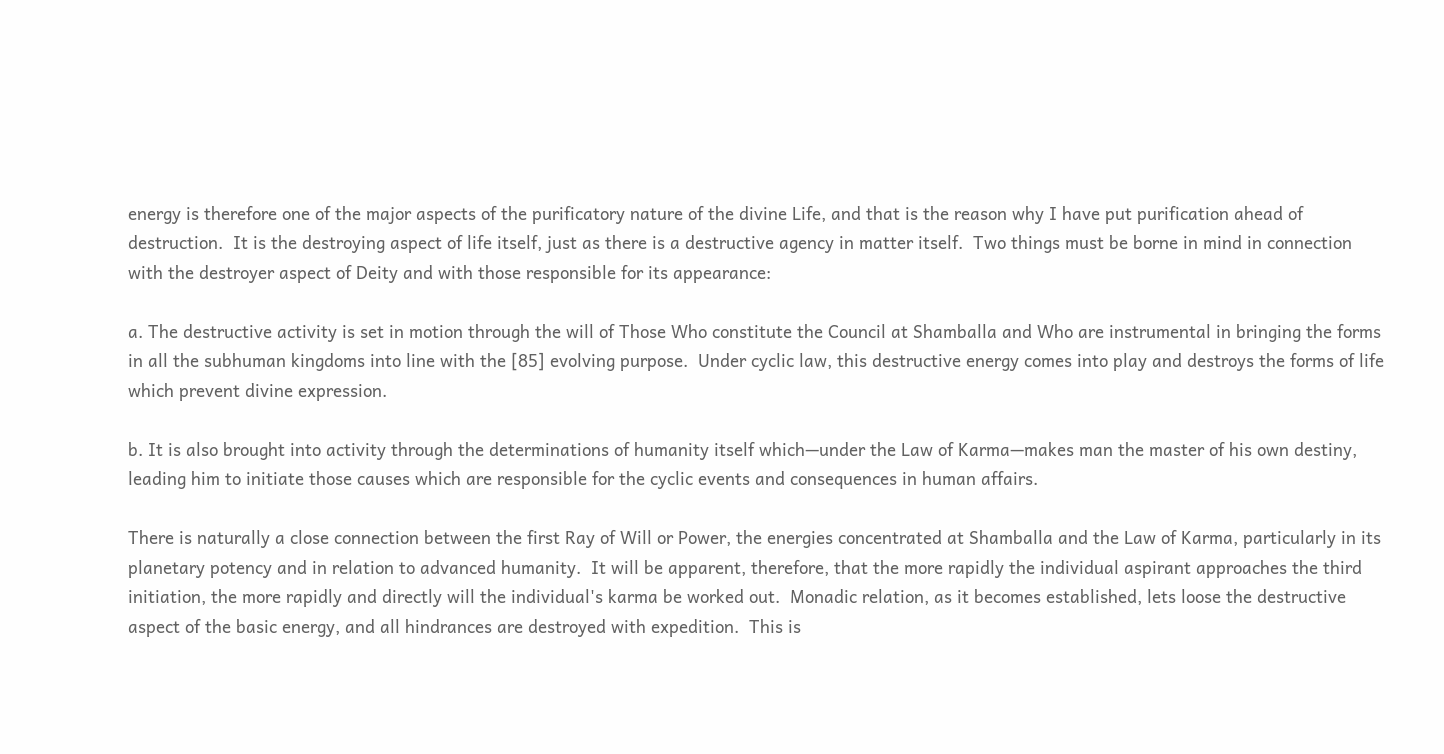energy is therefore one of the major aspects of the purificatory nature of the divine Life, and that is the reason why I have put purification ahead of destruction.  It is the destroying aspect of life itself, just as there is a destructive agency in matter itself.  Two things must be borne in mind in connection with the destroyer aspect of Deity and with those responsible for its appearance:

a. The destructive activity is set in motion through the will of Those Who constitute the Council at Shamballa and Who are instrumental in bringing the forms in all the subhuman kingdoms into line with the [85] evolving purpose.  Under cyclic law, this destructive energy comes into play and destroys the forms of life which prevent divine expression.

b. It is also brought into activity through the determinations of humanity itself which—under the Law of Karma—makes man the master of his own destiny, leading him to initiate those causes which are responsible for the cyclic events and consequences in human affairs.

There is naturally a close connection between the first Ray of Will or Power, the energies concentrated at Shamballa and the Law of Karma, particularly in its planetary potency and in relation to advanced humanity.  It will be apparent, therefore, that the more rapidly the individual aspirant approaches the third initiation, the more rapidly and directly will the individual's karma be worked out.  Monadic relation, as it becomes established, lets loose the destructive aspect of the basic energy, and all hindrances are destroyed with expedition.  This is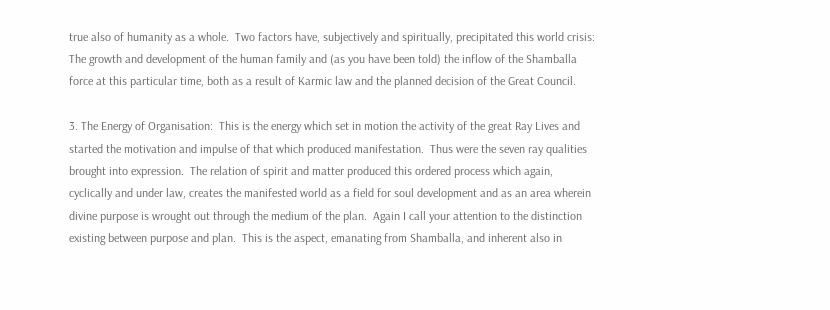true also of humanity as a whole.  Two factors have, subjectively and spiritually, precipitated this world crisis:  The growth and development of the human family and (as you have been told) the inflow of the Shamballa force at this particular time, both as a result of Karmic law and the planned decision of the Great Council.

3. The Energy of Organisation:  This is the energy which set in motion the activity of the great Ray Lives and started the motivation and impulse of that which produced manifestation.  Thus were the seven ray qualities brought into expression.  The relation of spirit and matter produced this ordered process which again, cyclically and under law, creates the manifested world as a field for soul development and as an area wherein divine purpose is wrought out through the medium of the plan.  Again I call your attention to the distinction existing between purpose and plan.  This is the aspect, emanating from Shamballa, and inherent also in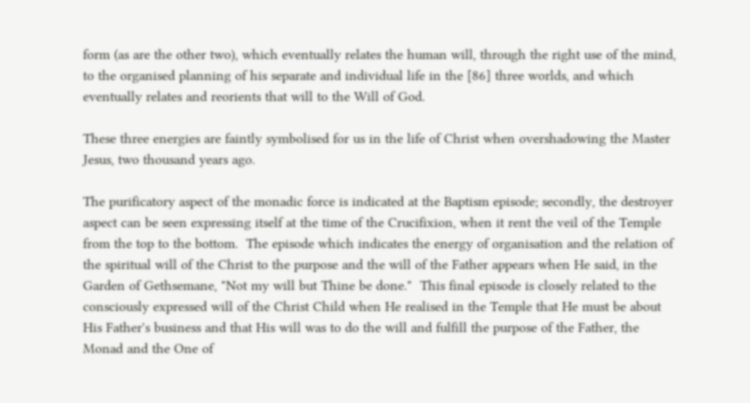form (as are the other two), which eventually relates the human will, through the right use of the mind, to the organised planning of his separate and individual life in the [86] three worlds, and which eventually relates and reorients that will to the Will of God.

These three energies are faintly symbolised for us in the life of Christ when overshadowing the Master Jesus, two thousand years ago.

The purificatory aspect of the monadic force is indicated at the Baptism episode; secondly, the destroyer aspect can be seen expressing itself at the time of the Crucifixion, when it rent the veil of the Temple from the top to the bottom.  The episode which indicates the energy of organisation and the relation of the spiritual will of the Christ to the purpose and the will of the Father appears when He said, in the Garden of Gethsemane, "Not my will but Thine be done."  This final episode is closely related to the consciously expressed will of the Christ Child when He realised in the Temple that He must be about His Father's business and that His will was to do the will and fulfill the purpose of the Father, the Monad and the One of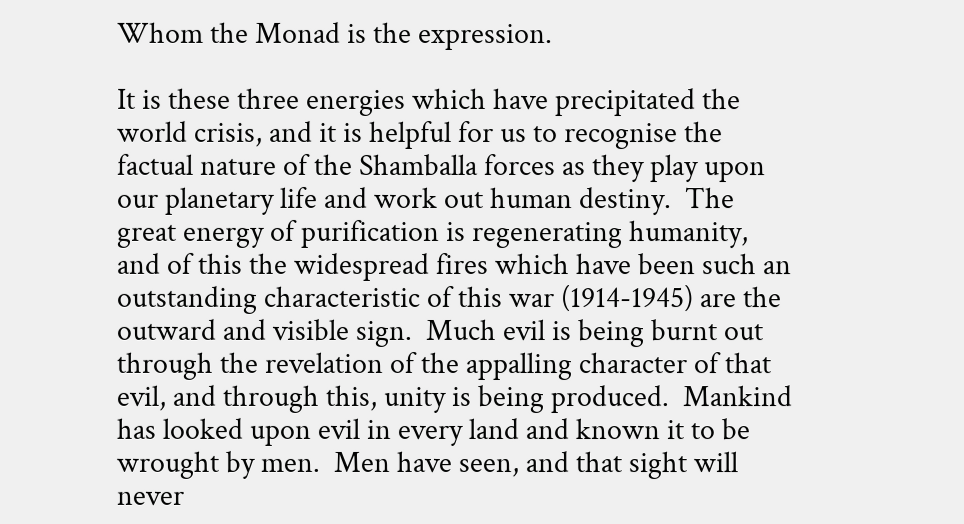Whom the Monad is the expression.

It is these three energies which have precipitated the world crisis, and it is helpful for us to recognise the factual nature of the Shamballa forces as they play upon our planetary life and work out human destiny.  The great energy of purification is regenerating humanity, and of this the widespread fires which have been such an outstanding characteristic of this war (1914-1945) are the outward and visible sign.  Much evil is being burnt out through the revelation of the appalling character of that evil, and through this, unity is being produced.  Mankind has looked upon evil in every land and known it to be wrought by men.  Men have seen, and that sight will never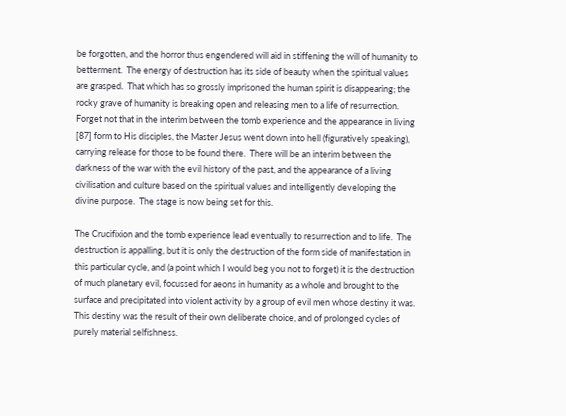be forgotten, and the horror thus engendered will aid in stiffening the will of humanity to betterment.  The energy of destruction has its side of beauty when the spiritual values are grasped.  That which has so grossly imprisoned the human spirit is disappearing; the rocky grave of humanity is breaking open and releasing men to a life of resurrection.  Forget not that in the interim between the tomb experience and the appearance in living [87] form to His disciples, the Master Jesus went down into hell (figuratively speaking), carrying release for those to be found there.  There will be an interim between the darkness of the war with the evil history of the past, and the appearance of a living civilisation and culture based on the spiritual values and intelligently developing the divine purpose.  The stage is now being set for this.

The Crucifixion and the tomb experience lead eventually to resurrection and to life.  The destruction is appalling, but it is only the destruction of the form side of manifestation in this particular cycle, and (a point which I would beg you not to forget) it is the destruction of much planetary evil, focussed for aeons in humanity as a whole and brought to the surface and precipitated into violent activity by a group of evil men whose destiny it was.  This destiny was the result of their own deliberate choice, and of prolonged cycles of purely material selfishness.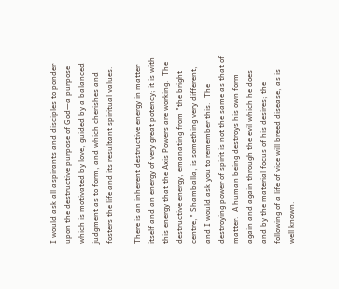I would ask all aspirants and disciples to ponder upon the destructive purpose of God—a purpose which is motivated by love, guided by a balanced judgment as to form, and which cherishes and fosters the life and its resultant spiritual values.

There is an inherent destructive energy in matter itself and an energy of very great potency; it is with this energy that the Axis Powers are working.  The destructive energy, emanating from "the bright centre," Shamballa, is something very different, and I would ask you to remember this.  The destroying power of spirit is not the same as that of matter.  A human being destroys his own form again and again through the evil which he does and by the material focus of his desires; the following of a life of vice will breed disease, as is well known.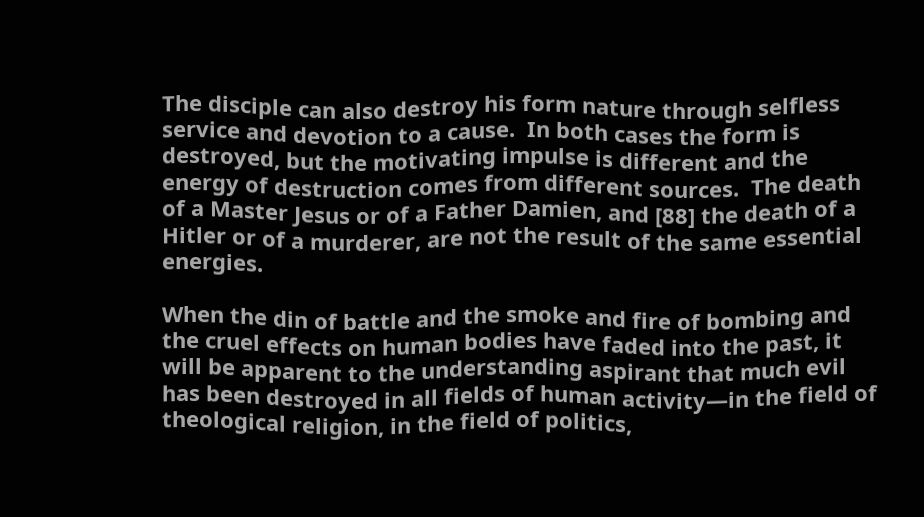The disciple can also destroy his form nature through selfless service and devotion to a cause.  In both cases the form is destroyed, but the motivating impulse is different and the energy of destruction comes from different sources.  The death of a Master Jesus or of a Father Damien, and [88] the death of a Hitler or of a murderer, are not the result of the same essential energies.

When the din of battle and the smoke and fire of bombing and the cruel effects on human bodies have faded into the past, it will be apparent to the understanding aspirant that much evil has been destroyed in all fields of human activity—in the field of theological religion, in the field of politics,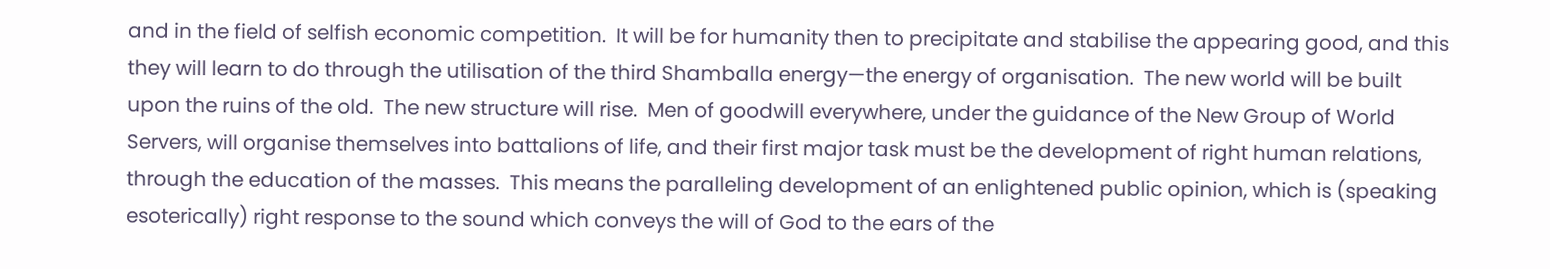and in the field of selfish economic competition.  It will be for humanity then to precipitate and stabilise the appearing good, and this they will learn to do through the utilisation of the third Shamballa energy—the energy of organisation.  The new world will be built upon the ruins of the old.  The new structure will rise.  Men of goodwill everywhere, under the guidance of the New Group of World Servers, will organise themselves into battalions of life, and their first major task must be the development of right human relations, through the education of the masses.  This means the paralleling development of an enlightened public opinion, which is (speaking esoterically) right response to the sound which conveys the will of God to the ears of the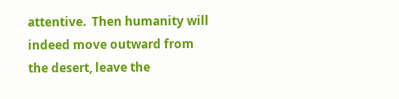attentive.  Then humanity will indeed move outward from the desert, leave the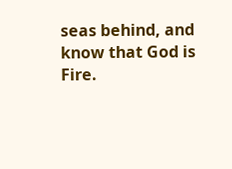seas behind, and know that God is Fire.